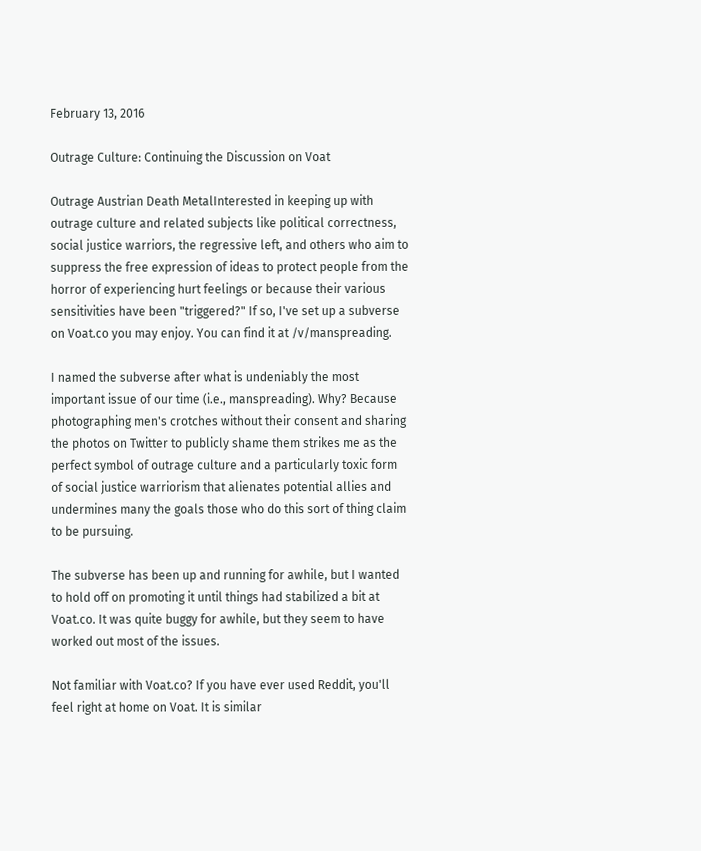February 13, 2016

Outrage Culture: Continuing the Discussion on Voat

Outrage Austrian Death MetalInterested in keeping up with outrage culture and related subjects like political correctness, social justice warriors, the regressive left, and others who aim to suppress the free expression of ideas to protect people from the horror of experiencing hurt feelings or because their various sensitivities have been "triggered?" If so, I've set up a subverse on Voat.co you may enjoy. You can find it at /v/manspreading.

I named the subverse after what is undeniably the most important issue of our time (i.e., manspreading). Why? Because photographing men's crotches without their consent and sharing the photos on Twitter to publicly shame them strikes me as the perfect symbol of outrage culture and a particularly toxic form of social justice warriorism that alienates potential allies and undermines many the goals those who do this sort of thing claim to be pursuing.

The subverse has been up and running for awhile, but I wanted to hold off on promoting it until things had stabilized a bit at Voat.co. It was quite buggy for awhile, but they seem to have worked out most of the issues.

Not familiar with Voat.co? If you have ever used Reddit, you'll feel right at home on Voat. It is similar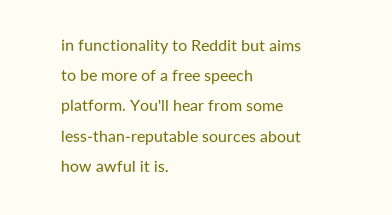in functionality to Reddit but aims to be more of a free speech platform. You'll hear from some less-than-reputable sources about how awful it is.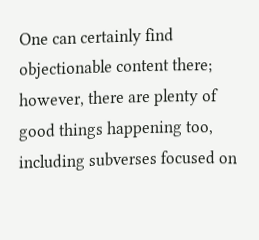One can certainly find objectionable content there; however, there are plenty of good things happening too, including subverses focused on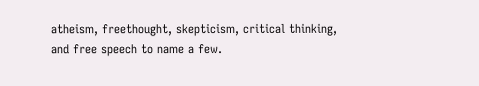atheism, freethought, skepticism, critical thinking, and free speech to name a few.